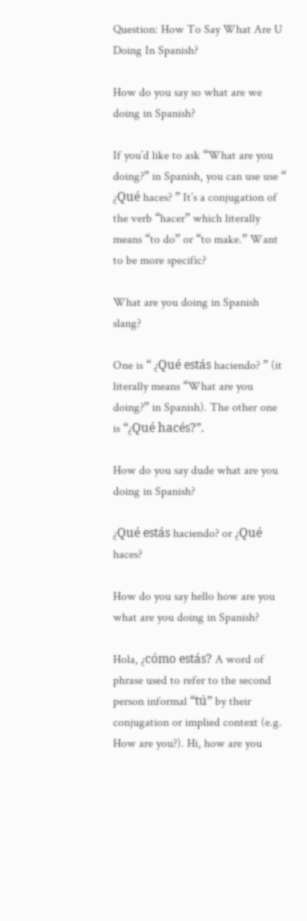Question: How To Say What Are U Doing In Spanish?

How do you say so what are we doing in Spanish?

If you’d like to ask “What are you doing?” in Spanish, you can use use “ ¿Qué haces? ” It’s a conjugation of the verb “hacer” which literally means “to do” or “to make.” Want to be more specific?

What are you doing in Spanish slang?

One is “ ¿Qué estás haciendo? ” (it literally means “What are you doing?” in Spanish). The other one is “¿Qué hacés?”.

How do you say dude what are you doing in Spanish?

¿Qué estás haciendo? or ¿Qué haces?

How do you say hello how are you what are you doing in Spanish?

Hola, ¿cómo estás? A word of phrase used to refer to the second person informal “tú” by their conjugation or implied context (e.g. How are you?). Hi, how are you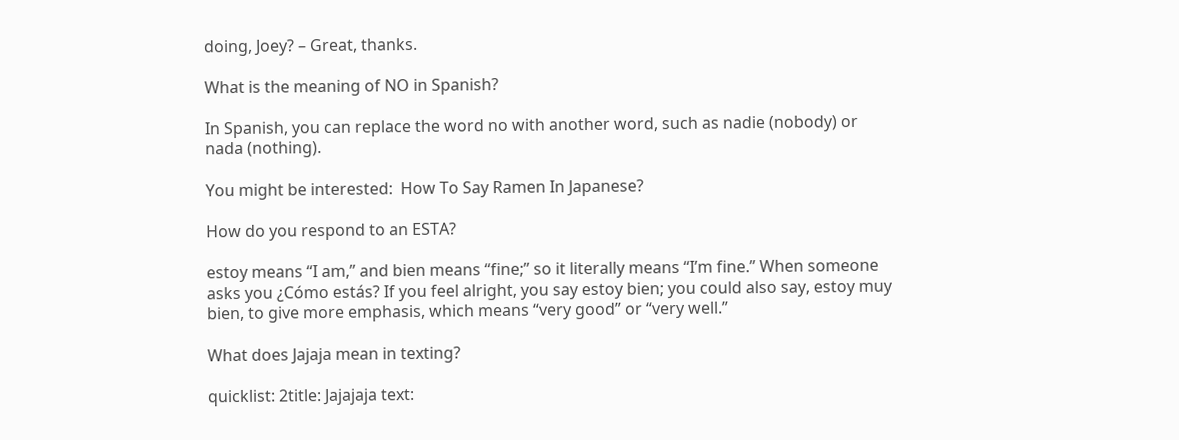doing, Joey? – Great, thanks.

What is the meaning of NO in Spanish?

In Spanish, you can replace the word no with another word, such as nadie (nobody) or nada (nothing).

You might be interested:  How To Say Ramen In Japanese?

How do you respond to an ESTA?

estoy means “I am,” and bien means “fine;” so it literally means “I’m fine.” When someone asks you ¿Cómo estás? If you feel alright, you say estoy bien; you could also say, estoy muy bien, to give more emphasis, which means “very good” or “very well.”

What does Jajaja mean in texting?

quicklist: 2title: Jajajaja text: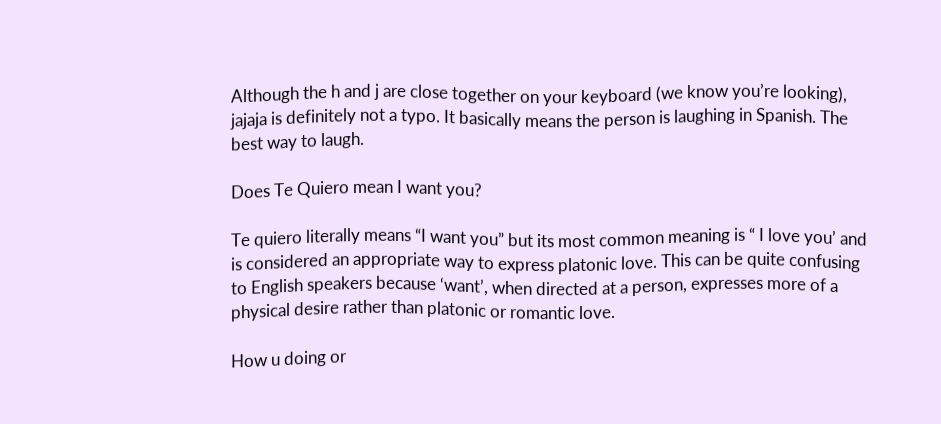Although the h and j are close together on your keyboard (we know you’re looking), jajaja is definitely not a typo. It basically means the person is laughing in Spanish. The best way to laugh.

Does Te Quiero mean I want you?

Te quiero literally means “I want you” but its most common meaning is “ I love you’ and is considered an appropriate way to express platonic love. This can be quite confusing to English speakers because ‘want’, when directed at a person, expresses more of a physical desire rather than platonic or romantic love.

How u doing or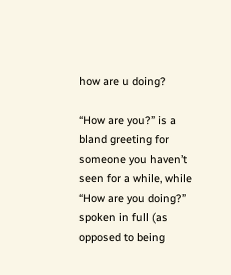how are u doing?

“How are you?” is a bland greeting for someone you haven’t seen for a while, while “How are you doing?” spoken in full (as opposed to being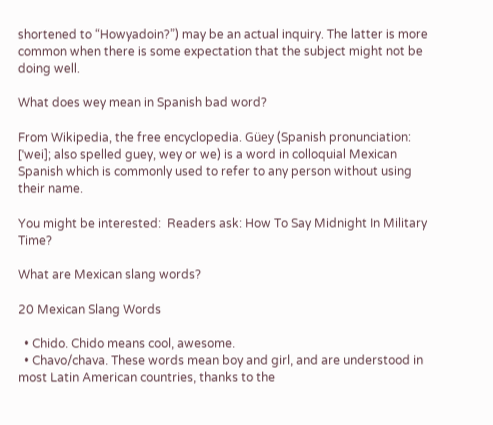shortened to “Howyadoin?”) may be an actual inquiry. The latter is more common when there is some expectation that the subject might not be doing well.

What does wey mean in Spanish bad word?

From Wikipedia, the free encyclopedia. Güey (Spanish pronunciation: [ˈwei]; also spelled guey, wey or we) is a word in colloquial Mexican Spanish which is commonly used to refer to any person without using their name.

You might be interested:  Readers ask: How To Say Midnight In Military Time?

What are Mexican slang words?

20 Mexican Slang Words

  • Chido. Chido means cool, awesome.
  • Chavo/chava. These words mean boy and girl, and are understood in most Latin American countries, thanks to the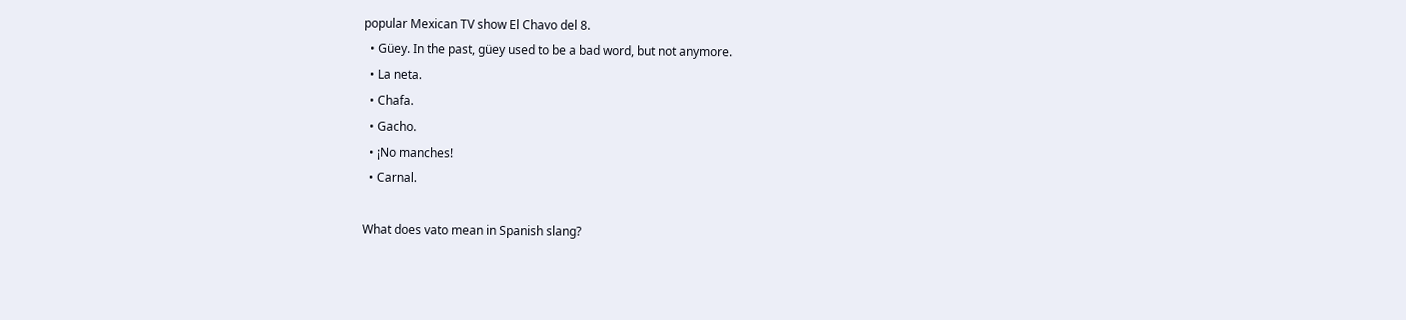popular Mexican TV show El Chavo del 8.
  • Güey. In the past, güey used to be a bad word, but not anymore.
  • La neta.
  • Chafa.
  • Gacho.
  • ¡No manches!
  • Carnal.

What does vato mean in Spanish slang?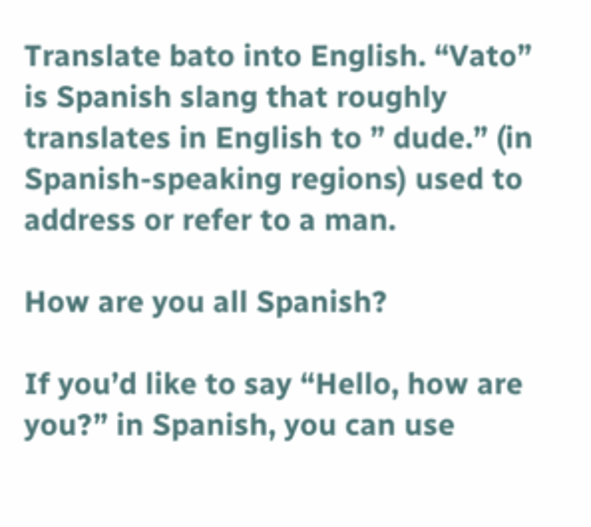Translate bato into English. “Vato” is Spanish slang that roughly translates in English to ” dude.” (in Spanish-speaking regions) used to address or refer to a man.

How are you all Spanish?

If you’d like to say “Hello, how are you?” in Spanish, you can use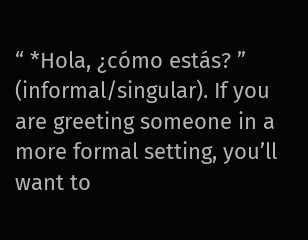“ *Hola, ¿cómo estás? ” (informal/singular). If you are greeting someone in a more formal setting, you’ll want to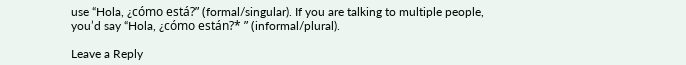use “Hola, ¿cómo está?” (formal/singular). If you are talking to multiple people, you’d say “Hola, ¿cómo están?* ” (informal/plural).

Leave a Reply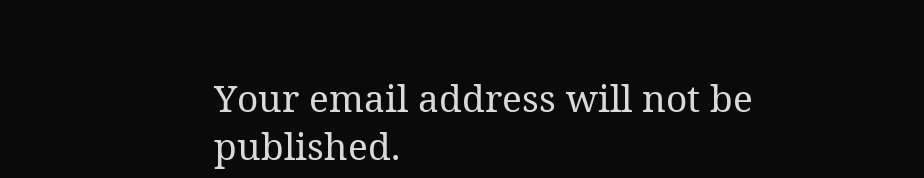Your email address will not be published.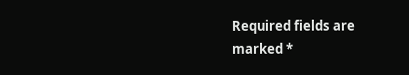Required fields are marked *